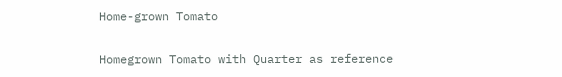Home-grown Tomato

Homegrown Tomato with Quarter as reference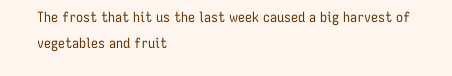The frost that hit us the last week caused a big harvest of vegetables and fruit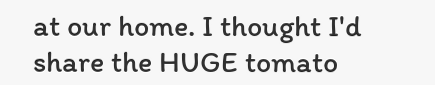at our home. I thought I'd share the HUGE tomato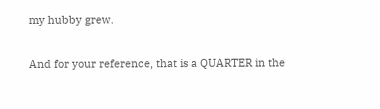my hubby grew.

And for your reference, that is a QUARTER in the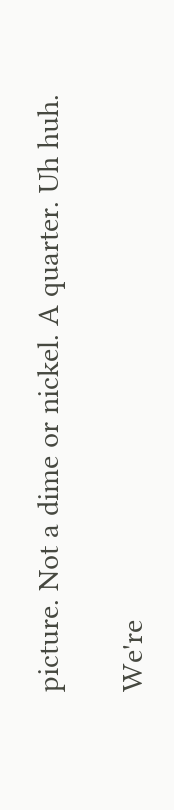picture. Not a dime or nickel. A quarter. Uh huh.

We're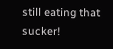still eating that sucker!